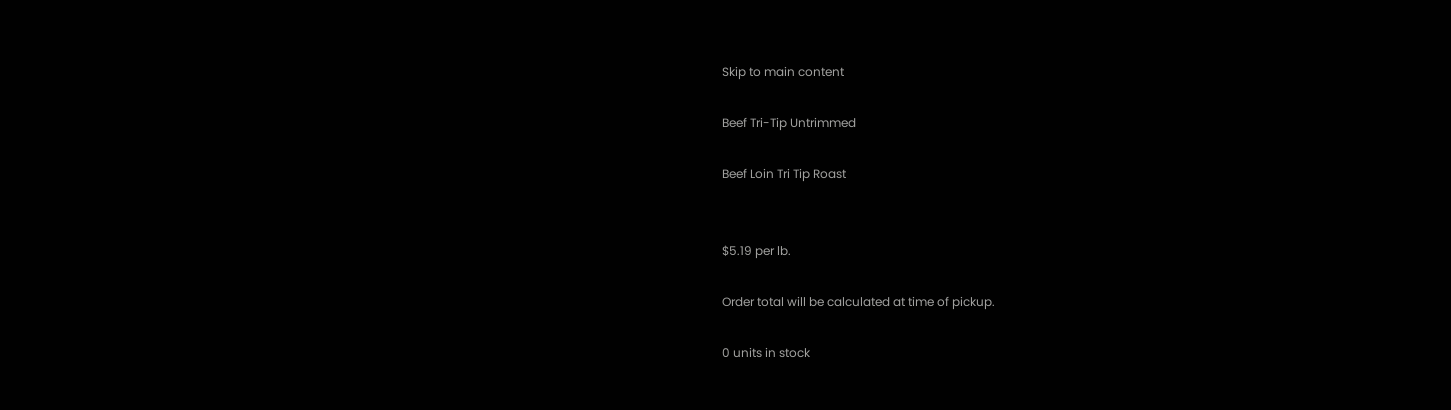Skip to main content

Beef Tri-Tip Untrimmed

Beef Loin Tri Tip Roast


$5.19 per lb.

Order total will be calculated at time of pickup.

0 units in stock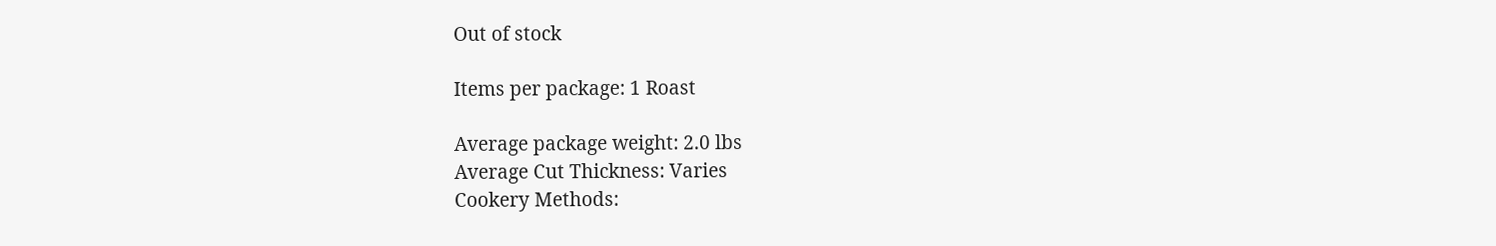Out of stock

Items per package: 1 Roast

Average package weight: 2.0 lbs
Average Cut Thickness: Varies
Cookery Methods: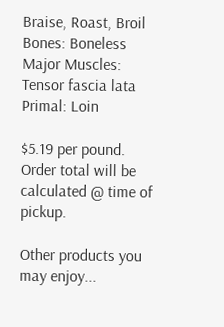Braise, Roast, Broil
Bones: Boneless
Major Muscles: Tensor fascia lata
Primal: Loin

$5.19 per pound. Order total will be calculated @ time of pickup.

Other products you may enjoy...